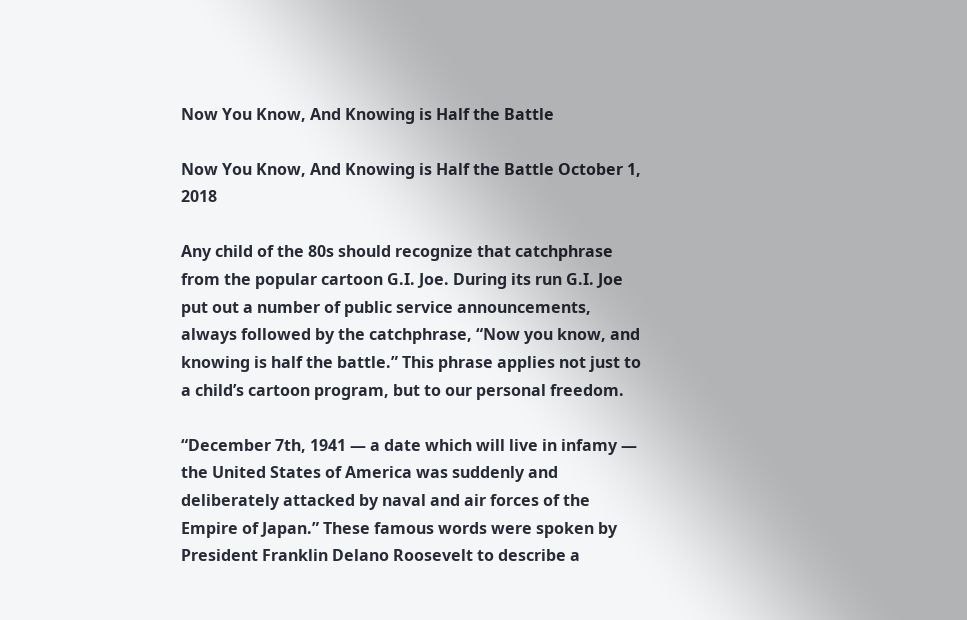Now You Know, And Knowing is Half the Battle

Now You Know, And Knowing is Half the Battle October 1, 2018

Any child of the 80s should recognize that catchphrase from the popular cartoon G.I. Joe. During its run G.I. Joe put out a number of public service announcements, always followed by the catchphrase, “Now you know, and knowing is half the battle.” This phrase applies not just to a child’s cartoon program, but to our personal freedom.

“December 7th, 1941 — a date which will live in infamy — the United States of America was suddenly and deliberately attacked by naval and air forces of the Empire of Japan.” These famous words were spoken by President Franklin Delano Roosevelt to describe a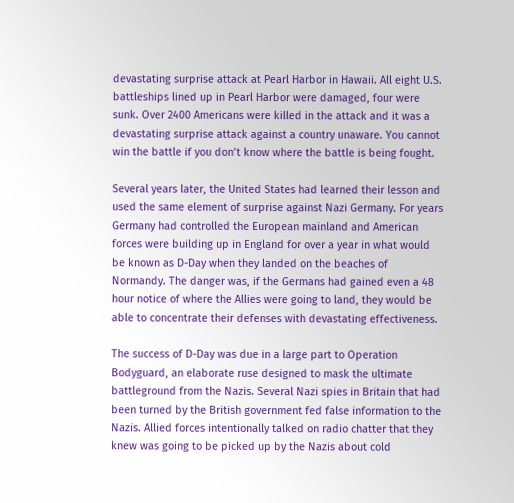devastating surprise attack at Pearl Harbor in Hawaii. All eight U.S. battleships lined up in Pearl Harbor were damaged, four were sunk. Over 2400 Americans were killed in the attack and it was a devastating surprise attack against a country unaware. You cannot win the battle if you don’t know where the battle is being fought.

Several years later, the United States had learned their lesson and used the same element of surprise against Nazi Germany. For years Germany had controlled the European mainland and American forces were building up in England for over a year in what would be known as D-Day when they landed on the beaches of Normandy. The danger was, if the Germans had gained even a 48 hour notice of where the Allies were going to land, they would be able to concentrate their defenses with devastating effectiveness.

The success of D-Day was due in a large part to Operation Bodyguard, an elaborate ruse designed to mask the ultimate battleground from the Nazis. Several Nazi spies in Britain that had been turned by the British government fed false information to the Nazis. Allied forces intentionally talked on radio chatter that they knew was going to be picked up by the Nazis about cold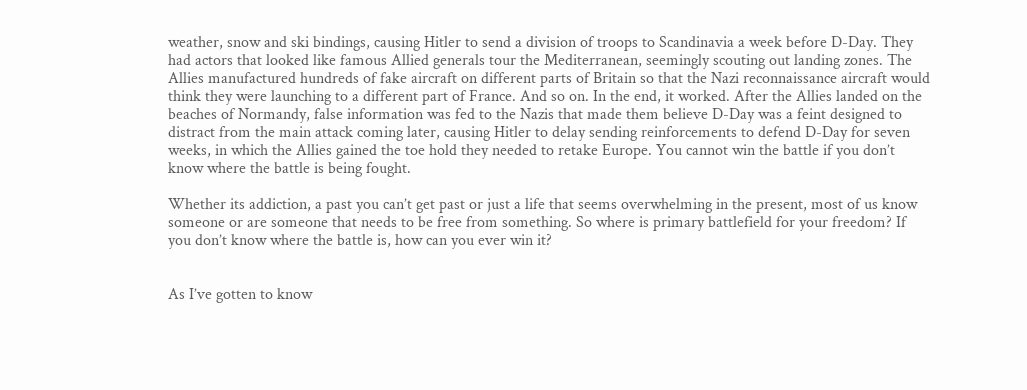weather, snow and ski bindings, causing Hitler to send a division of troops to Scandinavia a week before D-Day. They had actors that looked like famous Allied generals tour the Mediterranean, seemingly scouting out landing zones. The Allies manufactured hundreds of fake aircraft on different parts of Britain so that the Nazi reconnaissance aircraft would think they were launching to a different part of France. And so on. In the end, it worked. After the Allies landed on the beaches of Normandy, false information was fed to the Nazis that made them believe D-Day was a feint designed to distract from the main attack coming later, causing Hitler to delay sending reinforcements to defend D-Day for seven weeks, in which the Allies gained the toe hold they needed to retake Europe. You cannot win the battle if you don’t know where the battle is being fought.

Whether its addiction, a past you can’t get past or just a life that seems overwhelming in the present, most of us know someone or are someone that needs to be free from something. So where is primary battlefield for your freedom? If you don’t know where the battle is, how can you ever win it?


As I’ve gotten to know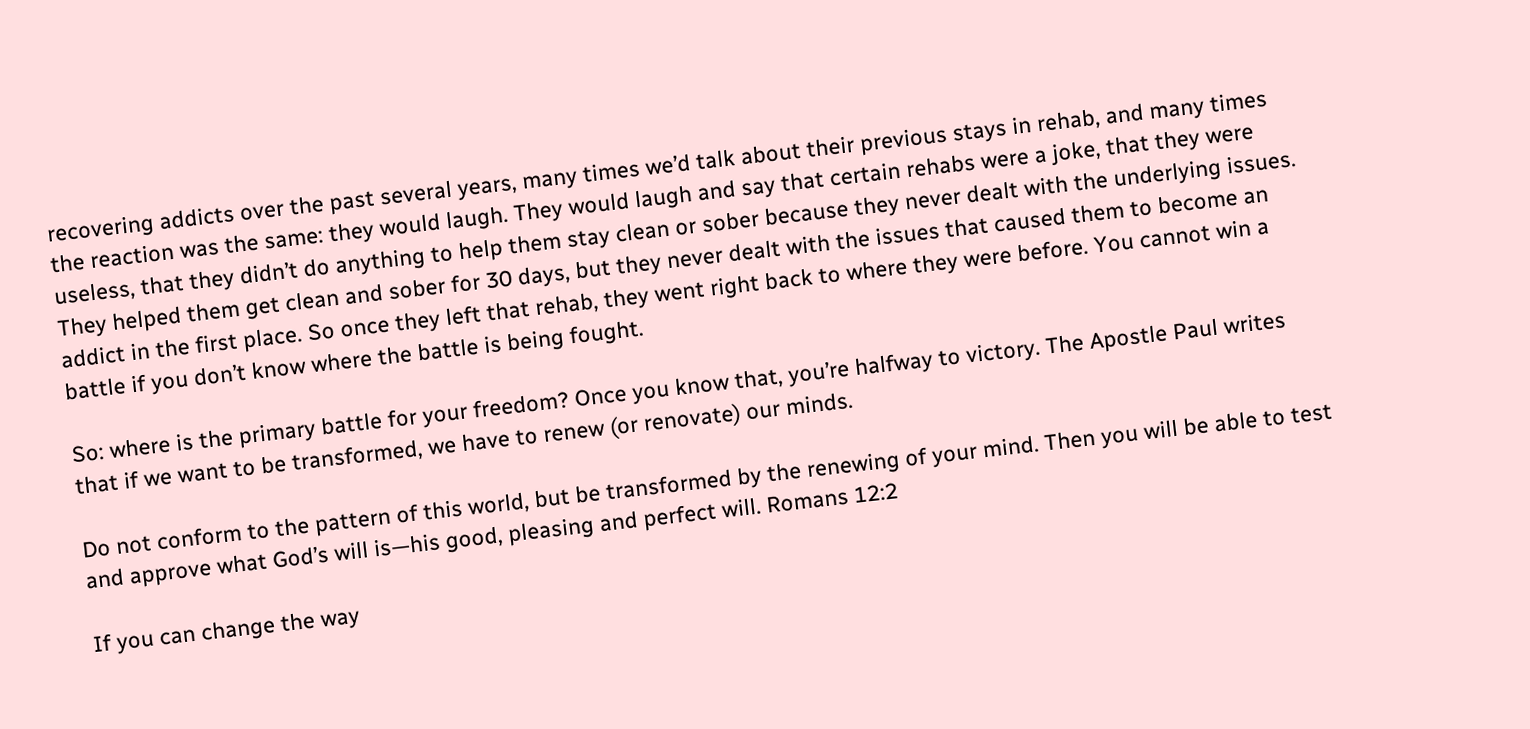recovering addicts over the past several years, many times we’d talk about their previous stays in rehab, and many times the reaction was the same: they would laugh. They would laugh and say that certain rehabs were a joke, that they were useless, that they didn’t do anything to help them stay clean or sober because they never dealt with the underlying issues. They helped them get clean and sober for 30 days, but they never dealt with the issues that caused them to become an addict in the first place. So once they left that rehab, they went right back to where they were before. You cannot win a battle if you don’t know where the battle is being fought.

So: where is the primary battle for your freedom? Once you know that, you’re halfway to victory. The Apostle Paul writes that if we want to be transformed, we have to renew (or renovate) our minds.

Do not conform to the pattern of this world, but be transformed by the renewing of your mind. Then you will be able to test and approve what God’s will is—his good, pleasing and perfect will. Romans 12:2

If you can change the way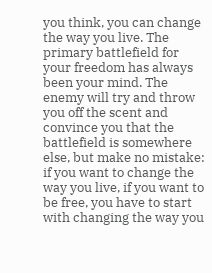you think, you can change the way you live. The primary battlefield for your freedom has always been your mind. The enemy will try and throw you off the scent and convince you that the battlefield is somewhere else, but make no mistake: if you want to change the way you live, if you want to be free, you have to start with changing the way you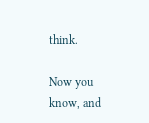think.

Now you know, and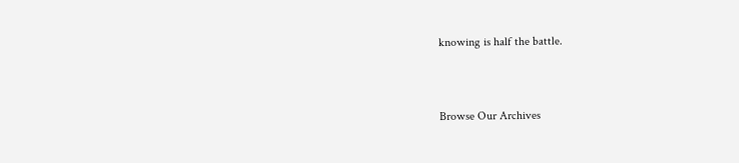knowing is half the battle.


Browse Our Archives